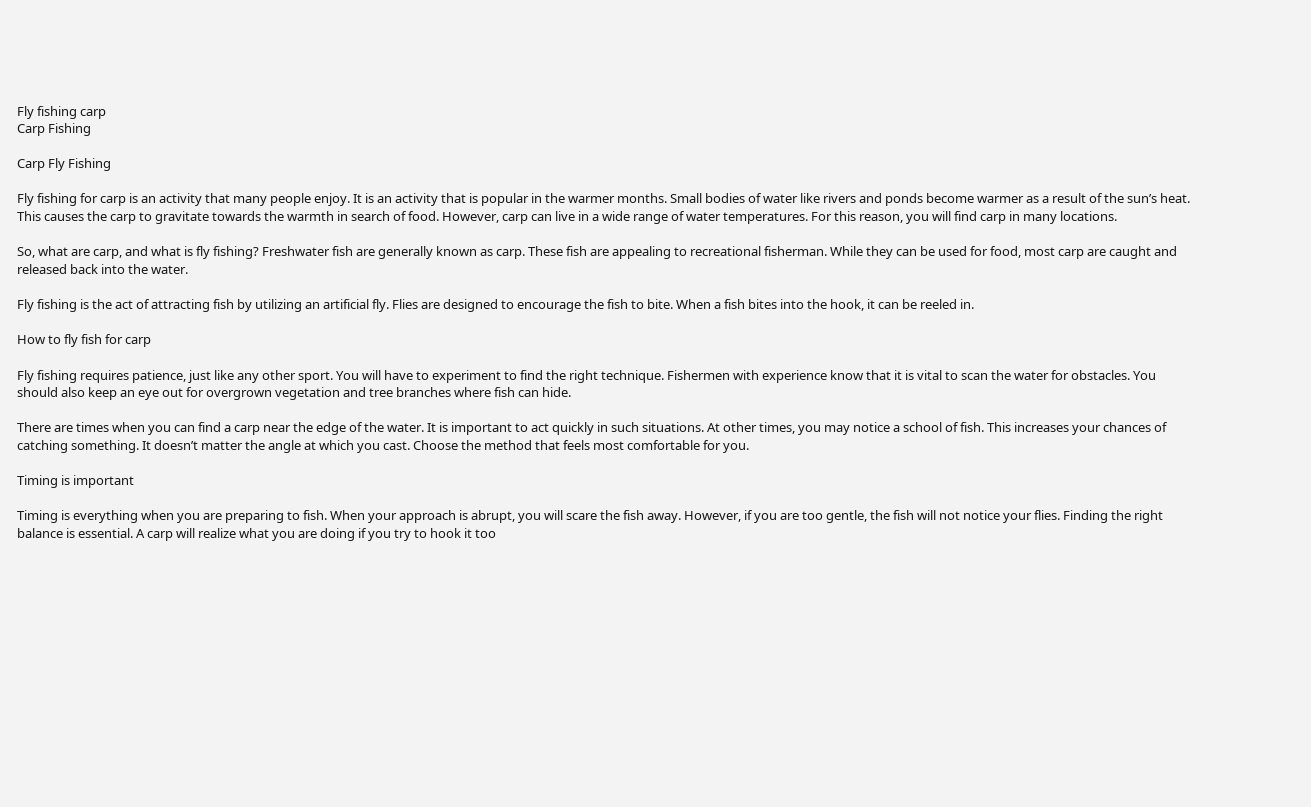Fly fishing carp
Carp Fishing

Carp Fly Fishing

Fly fishing for carp is an activity that many people enjoy. It is an activity that is popular in the warmer months. Small bodies of water like rivers and ponds become warmer as a result of the sun’s heat. This causes the carp to gravitate towards the warmth in search of food. However, carp can live in a wide range of water temperatures. For this reason, you will find carp in many locations.

So, what are carp, and what is fly fishing? Freshwater fish are generally known as carp. These fish are appealing to recreational fisherman. While they can be used for food, most carp are caught and released back into the water.

Fly fishing is the act of attracting fish by utilizing an artificial fly. Flies are designed to encourage the fish to bite. When a fish bites into the hook, it can be reeled in.

How to fly fish for carp

Fly fishing requires patience, just like any other sport. You will have to experiment to find the right technique. Fishermen with experience know that it is vital to scan the water for obstacles. You should also keep an eye out for overgrown vegetation and tree branches where fish can hide.

There are times when you can find a carp near the edge of the water. It is important to act quickly in such situations. At other times, you may notice a school of fish. This increases your chances of catching something. It doesn’t matter the angle at which you cast. Choose the method that feels most comfortable for you.

Timing is important

Timing is everything when you are preparing to fish. When your approach is abrupt, you will scare the fish away. However, if you are too gentle, the fish will not notice your flies. Finding the right balance is essential. A carp will realize what you are doing if you try to hook it too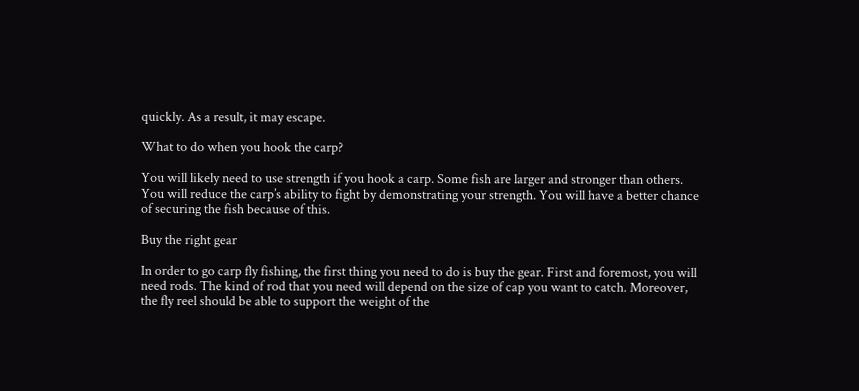quickly. As a result, it may escape.

What to do when you hook the carp?

You will likely need to use strength if you hook a carp. Some fish are larger and stronger than others. You will reduce the carp’s ability to fight by demonstrating your strength. You will have a better chance of securing the fish because of this.

Buy the right gear

In order to go carp fly fishing, the first thing you need to do is buy the gear. First and foremost, you will need rods. The kind of rod that you need will depend on the size of cap you want to catch. Moreover, the fly reel should be able to support the weight of the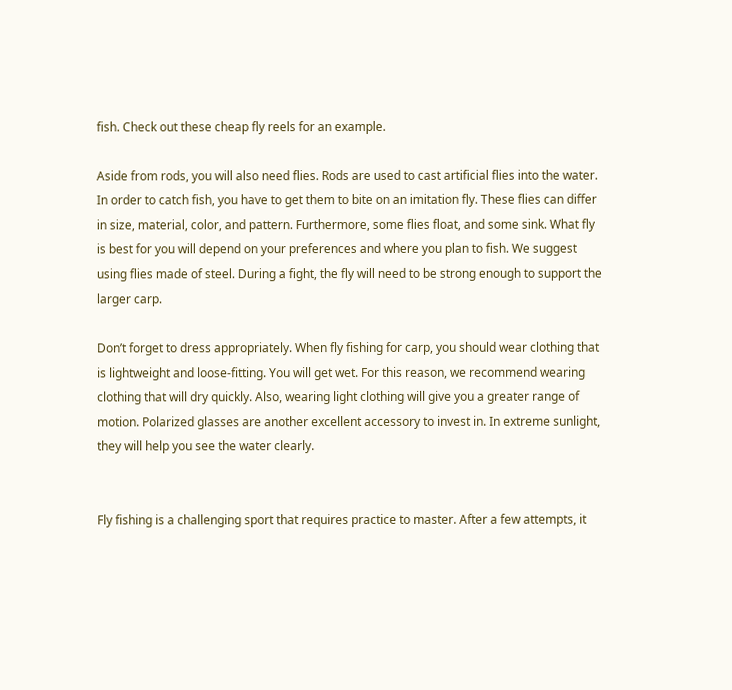fish. Check out these cheap fly reels for an example.

Aside from rods, you will also need flies. Rods are used to cast artificial flies into the water. In order to catch fish, you have to get them to bite on an imitation fly. These flies can differ in size, material, color, and pattern. Furthermore, some flies float, and some sink. What fly is best for you will depend on your preferences and where you plan to fish. We suggest using flies made of steel. During a fight, the fly will need to be strong enough to support the larger carp.

Don’t forget to dress appropriately. When fly fishing for carp, you should wear clothing that is lightweight and loose-fitting. You will get wet. For this reason, we recommend wearing clothing that will dry quickly. Also, wearing light clothing will give you a greater range of motion. Polarized glasses are another excellent accessory to invest in. In extreme sunlight, they will help you see the water clearly.


Fly fishing is a challenging sport that requires practice to master. After a few attempts, it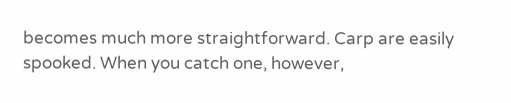becomes much more straightforward. Carp are easily spooked. When you catch one, however,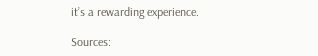it’s a rewarding experience.

Sources: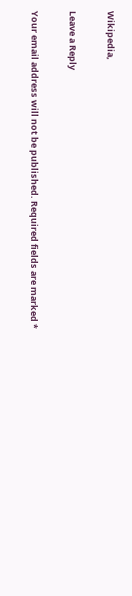Wikipedia,

Leave a Reply

Your email address will not be published. Required fields are marked *